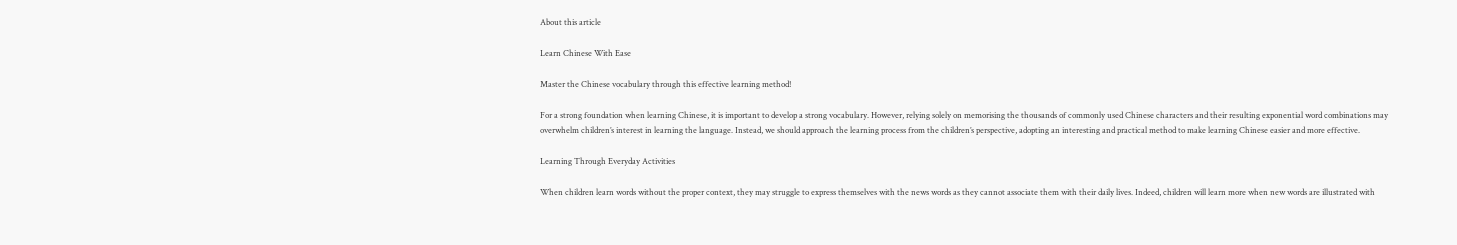About this article

Learn Chinese With Ease

Master the Chinese vocabulary through this effective learning method!

For a strong foundation when learning Chinese, it is important to develop a strong vocabulary. However, relying solely on memorising the thousands of commonly used Chinese characters and their resulting exponential word combinations may overwhelm children’s interest in learning the language. Instead, we should approach the learning process from the children’s perspective, adopting an interesting and practical method to make learning Chinese easier and more effective.

Learning Through Everyday Activities

When children learn words without the proper context, they may struggle to express themselves with the news words as they cannot associate them with their daily lives. Indeed, children will learn more when new words are illustrated with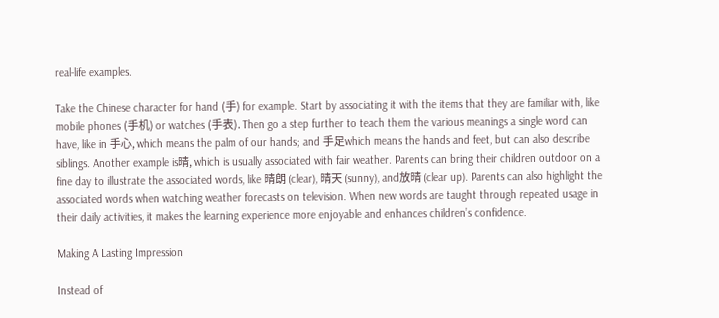real-life examples.

Take the Chinese character for hand (手) for example. Start by associating it with the items that they are familiar with, like mobile phones (手机) or watches (手表). Then go a step further to teach them the various meanings a single word can have, like in 手心, which means the palm of our hands; and 手足which means the hands and feet, but can also describe siblings. Another example is晴, which is usually associated with fair weather. Parents can bring their children outdoor on a fine day to illustrate the associated words, like 晴朗 (clear), 晴天 (sunny), and放晴 (clear up). Parents can also highlight the associated words when watching weather forecasts on television. When new words are taught through repeated usage in their daily activities, it makes the learning experience more enjoyable and enhances children’s confidence.

Making A Lasting Impression

Instead of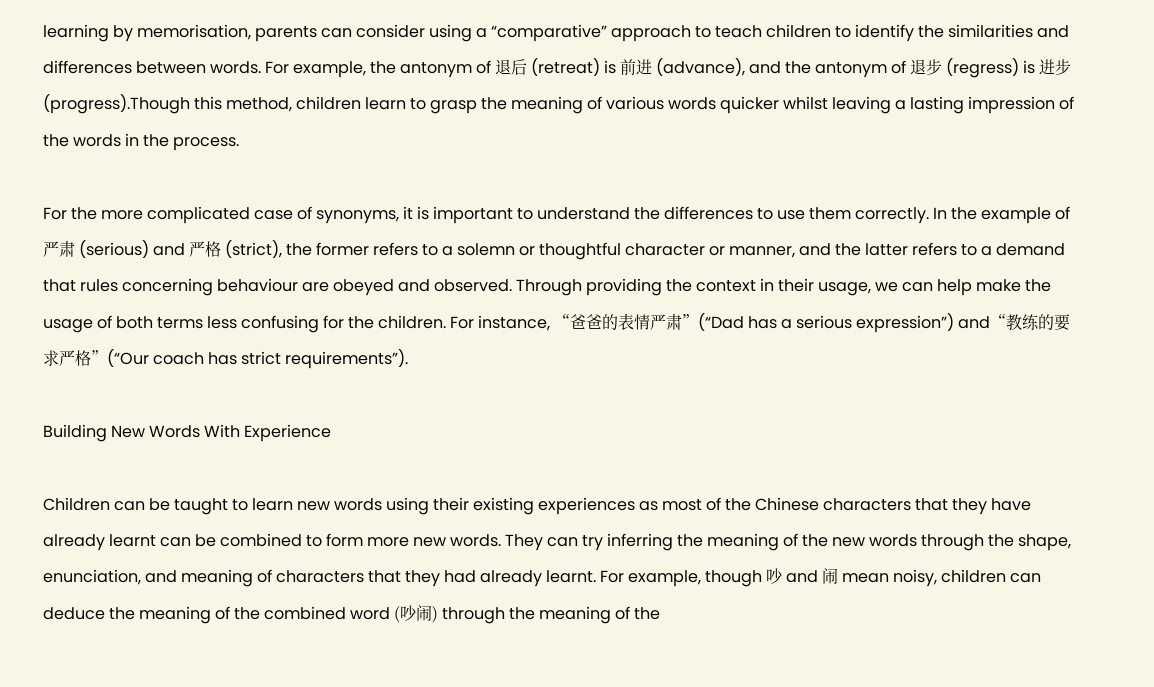learning by memorisation, parents can consider using a “comparative” approach to teach children to identify the similarities and differences between words. For example, the antonym of 退后 (retreat) is 前进 (advance), and the antonym of 退步 (regress) is 进步 (progress).Though this method, children learn to grasp the meaning of various words quicker whilst leaving a lasting impression of the words in the process.

For the more complicated case of synonyms, it is important to understand the differences to use them correctly. In the example of 严肃 (serious) and 严格 (strict), the former refers to a solemn or thoughtful character or manner, and the latter refers to a demand that rules concerning behaviour are obeyed and observed. Through providing the context in their usage, we can help make the usage of both terms less confusing for the children. For instance, “爸爸的表情严肃”(“Dad has a serious expression”) and“教练的要求严格”(“Our coach has strict requirements”).

Building New Words With Experience

Children can be taught to learn new words using their existing experiences as most of the Chinese characters that they have already learnt can be combined to form more new words. They can try inferring the meaning of the new words through the shape, enunciation, and meaning of characters that they had already learnt. For example, though 吵 and 闹 mean noisy, children can deduce the meaning of the combined word (吵闹) through the meaning of the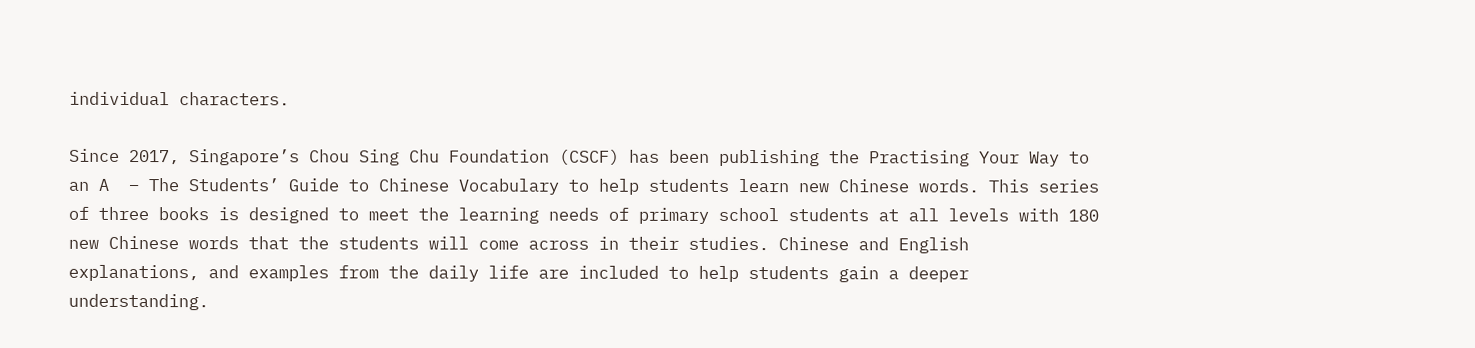individual characters.

Since 2017, Singapore’s Chou Sing Chu Foundation (CSCF) has been publishing the Practising Your Way to an A  – The Students’ Guide to Chinese Vocabulary to help students learn new Chinese words. This series of three books is designed to meet the learning needs of primary school students at all levels with 180 new Chinese words that the students will come across in their studies. Chinese and English explanations, and examples from the daily life are included to help students gain a deeper understanding.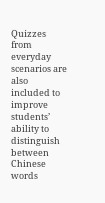Quizzes from everyday scenarios are also included to improve students’ ability to distinguish between Chinese words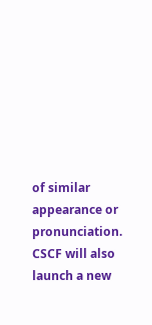of similar appearance or pronunciation. CSCF will also launch a new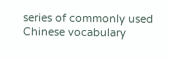series of commonly used Chinese vocabulary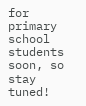for primary school students soon, so stay tuned!